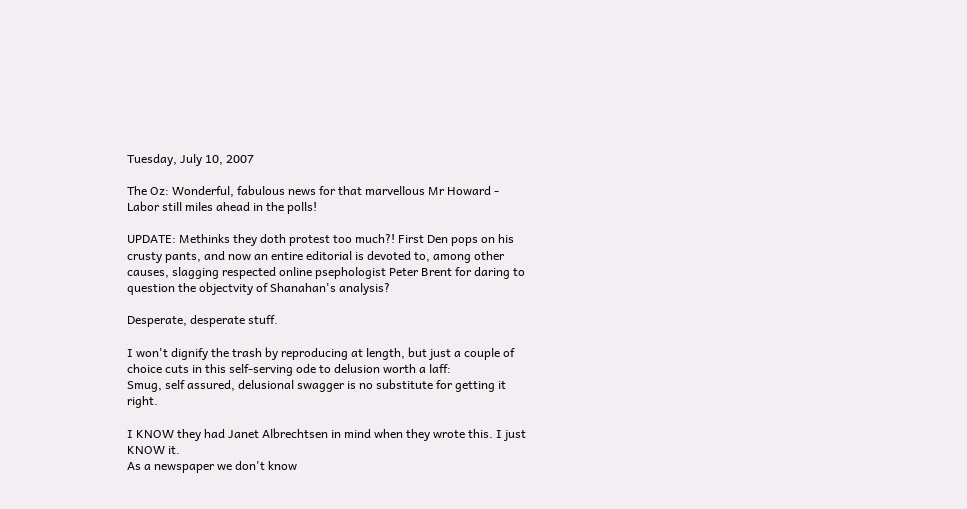Tuesday, July 10, 2007

The Oz: Wonderful, fabulous news for that marvellous Mr Howard - Labor still miles ahead in the polls!

UPDATE: Methinks they doth protest too much?! First Den pops on his crusty pants, and now an entire editorial is devoted to, among other causes, slagging respected online psephologist Peter Brent for daring to question the objectvity of Shanahan's analysis?

Desperate, desperate stuff.

I won't dignify the trash by reproducing at length, but just a couple of choice cuts in this self-serving ode to delusion worth a laff:
Smug, self assured, delusional swagger is no substitute for getting it right.

I KNOW they had Janet Albrechtsen in mind when they wrote this. I just KNOW it.
As a newspaper we don't know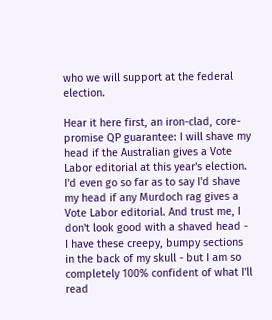who we will support at the federal election.

Hear it here first, an iron-clad, core-promise QP guarantee: I will shave my head if the Australian gives a Vote Labor editorial at this year's election. I'd even go so far as to say I'd shave my head if any Murdoch rag gives a Vote Labor editorial. And trust me, I don't look good with a shaved head - I have these creepy, bumpy sections in the back of my skull - but I am so completely 100% confident of what I'll read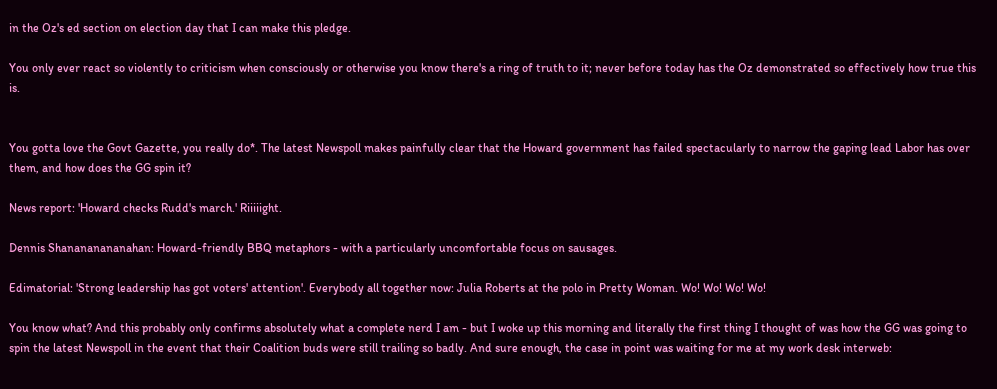in the Oz's ed section on election day that I can make this pledge.

You only ever react so violently to criticism when consciously or otherwise you know there's a ring of truth to it; never before today has the Oz demonstrated so effectively how true this is.


You gotta love the Govt Gazette, you really do*. The latest Newspoll makes painfully clear that the Howard government has failed spectacularly to narrow the gaping lead Labor has over them, and how does the GG spin it?

News report: 'Howard checks Rudd's march.' Riiiiight.

Dennis Shanananananahan: Howard-friendly BBQ metaphors - with a particularly uncomfortable focus on sausages.

Edimatorial: 'Strong leadership has got voters' attention'. Everybody all together now: Julia Roberts at the polo in Pretty Woman. Wo! Wo! Wo! Wo!

You know what? And this probably only confirms absolutely what a complete nerd I am - but I woke up this morning and literally the first thing I thought of was how the GG was going to spin the latest Newspoll in the event that their Coalition buds were still trailing so badly. And sure enough, the case in point was waiting for me at my work desk interweb: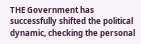THE Government has successfully shifted the political dynamic, checking the personal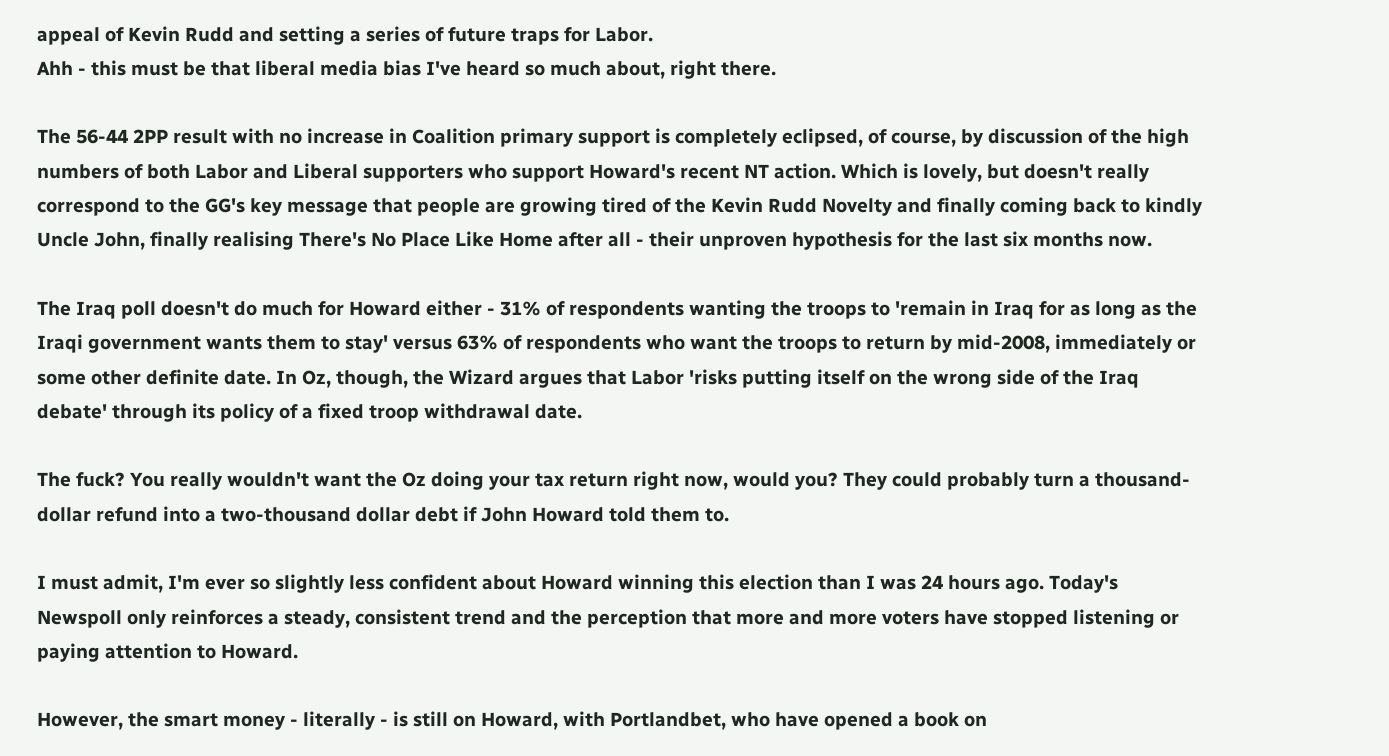appeal of Kevin Rudd and setting a series of future traps for Labor.
Ahh - this must be that liberal media bias I've heard so much about, right there.

The 56-44 2PP result with no increase in Coalition primary support is completely eclipsed, of course, by discussion of the high numbers of both Labor and Liberal supporters who support Howard's recent NT action. Which is lovely, but doesn't really correspond to the GG's key message that people are growing tired of the Kevin Rudd Novelty and finally coming back to kindly Uncle John, finally realising There's No Place Like Home after all - their unproven hypothesis for the last six months now.

The Iraq poll doesn't do much for Howard either - 31% of respondents wanting the troops to 'remain in Iraq for as long as the Iraqi government wants them to stay' versus 63% of respondents who want the troops to return by mid-2008, immediately or some other definite date. In Oz, though, the Wizard argues that Labor 'risks putting itself on the wrong side of the Iraq debate' through its policy of a fixed troop withdrawal date.

The fuck? You really wouldn't want the Oz doing your tax return right now, would you? They could probably turn a thousand-dollar refund into a two-thousand dollar debt if John Howard told them to.

I must admit, I'm ever so slightly less confident about Howard winning this election than I was 24 hours ago. Today's Newspoll only reinforces a steady, consistent trend and the perception that more and more voters have stopped listening or paying attention to Howard.

However, the smart money - literally - is still on Howard, with Portlandbet, who have opened a book on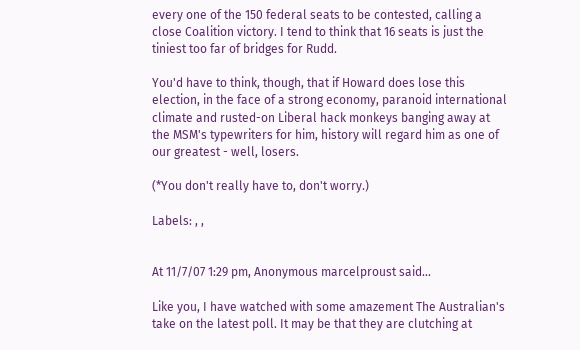every one of the 150 federal seats to be contested, calling a close Coalition victory. I tend to think that 16 seats is just the tiniest too far of bridges for Rudd.

You'd have to think, though, that if Howard does lose this election, in the face of a strong economy, paranoid international climate and rusted-on Liberal hack monkeys banging away at the MSM's typewriters for him, history will regard him as one of our greatest - well, losers.

(*You don't really have to, don't worry.)

Labels: , ,


At 11/7/07 1:29 pm, Anonymous marcelproust said...

Like you, I have watched with some amazement The Australian's take on the latest poll. It may be that they are clutching at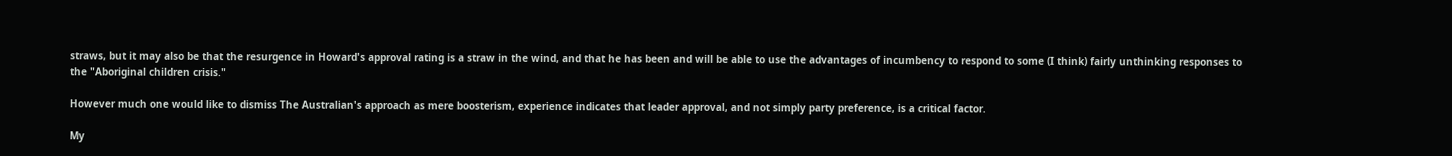straws, but it may also be that the resurgence in Howard's approval rating is a straw in the wind, and that he has been and will be able to use the advantages of incumbency to respond to some (I think) fairly unthinking responses to the "Aboriginal children crisis."

However much one would like to dismiss The Australian's approach as mere boosterism, experience indicates that leader approval, and not simply party preference, is a critical factor.

My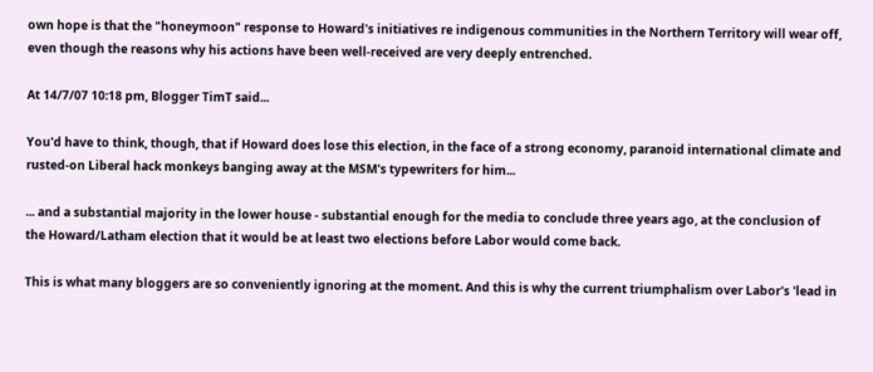own hope is that the "honeymoon" response to Howard's initiatives re indigenous communities in the Northern Territory will wear off, even though the reasons why his actions have been well-received are very deeply entrenched.

At 14/7/07 10:18 pm, Blogger TimT said...

You'd have to think, though, that if Howard does lose this election, in the face of a strong economy, paranoid international climate and rusted-on Liberal hack monkeys banging away at the MSM's typewriters for him...

... and a substantial majority in the lower house - substantial enough for the media to conclude three years ago, at the conclusion of the Howard/Latham election that it would be at least two elections before Labor would come back.

This is what many bloggers are so conveniently ignoring at the moment. And this is why the current triumphalism over Labor's 'lead in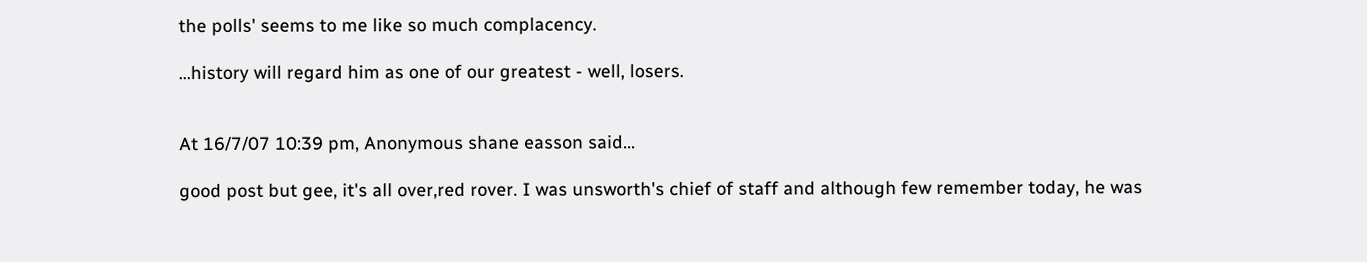the polls' seems to me like so much complacency.

...history will regard him as one of our greatest - well, losers.


At 16/7/07 10:39 pm, Anonymous shane easson said...

good post but gee, it's all over,red rover. I was unsworth's chief of staff and although few remember today, he was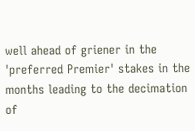well ahead of griener in the 'preferred Premier' stakes in the months leading to the decimation of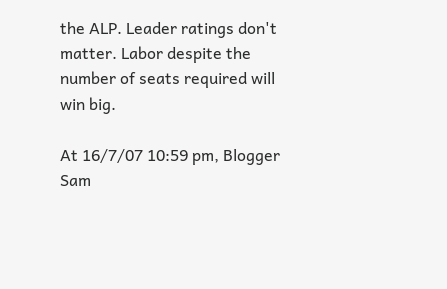the ALP. Leader ratings don't matter. Labor despite the number of seats required will win big.

At 16/7/07 10:59 pm, Blogger Sam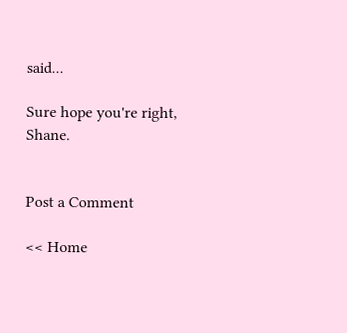said...

Sure hope you're right, Shane.


Post a Comment

<< Home